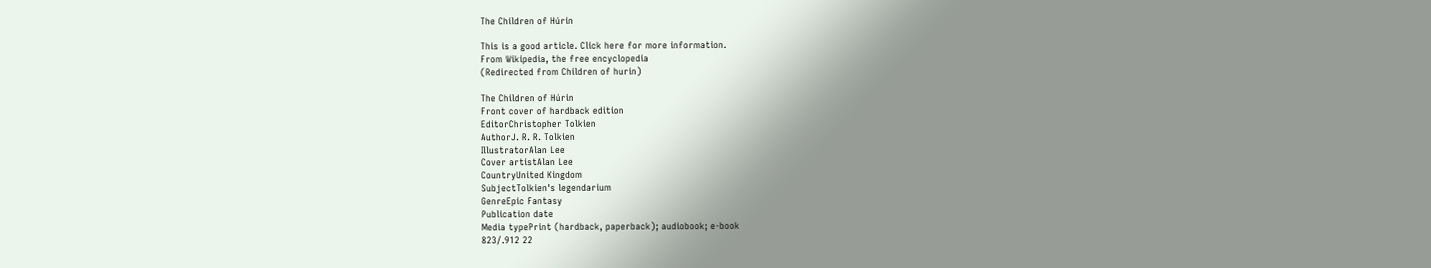The Children of Húrin

This is a good article. Click here for more information.
From Wikipedia, the free encyclopedia
(Redirected from Children of hurin)

The Children of Húrin
Front cover of hardback edition
EditorChristopher Tolkien
AuthorJ. R. R. Tolkien
IllustratorAlan Lee
Cover artistAlan Lee
CountryUnited Kingdom
SubjectTolkien's legendarium
GenreEpic Fantasy
Publication date
Media typePrint (hardback, paperback); audiobook; e-book
823/.912 22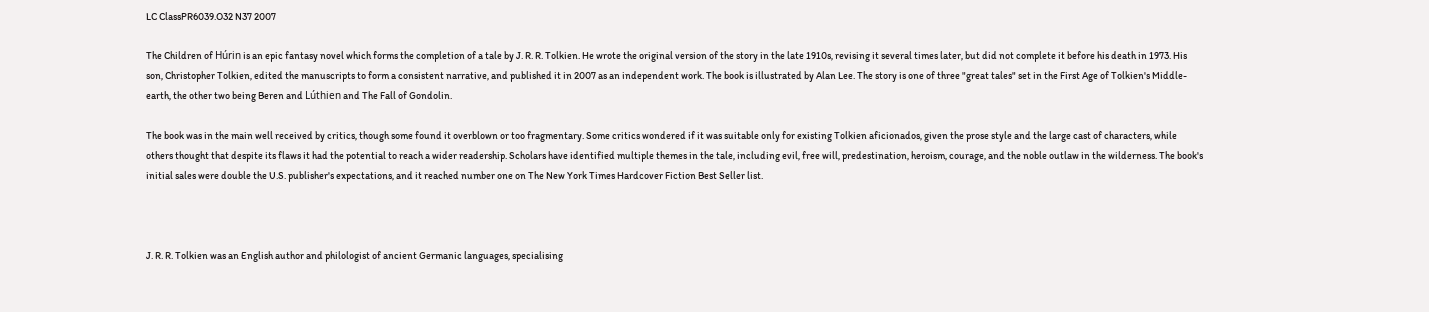LC ClassPR6039.O32 N37 2007

The Children of Húrin is an epic fantasy novel which forms the completion of a tale by J. R. R. Tolkien. He wrote the original version of the story in the late 1910s, revising it several times later, but did not complete it before his death in 1973. His son, Christopher Tolkien, edited the manuscripts to form a consistent narrative, and published it in 2007 as an independent work. The book is illustrated by Alan Lee. The story is one of three "great tales" set in the First Age of Tolkien's Middle-earth, the other two being Beren and Lúthien and The Fall of Gondolin.

The book was in the main well received by critics, though some found it overblown or too fragmentary. Some critics wondered if it was suitable only for existing Tolkien aficionados, given the prose style and the large cast of characters, while others thought that despite its flaws it had the potential to reach a wider readership. Scholars have identified multiple themes in the tale, including evil, free will, predestination, heroism, courage, and the noble outlaw in the wilderness. The book's initial sales were double the U.S. publisher's expectations, and it reached number one on The New York Times Hardcover Fiction Best Seller list.



J. R. R. Tolkien was an English author and philologist of ancient Germanic languages, specialising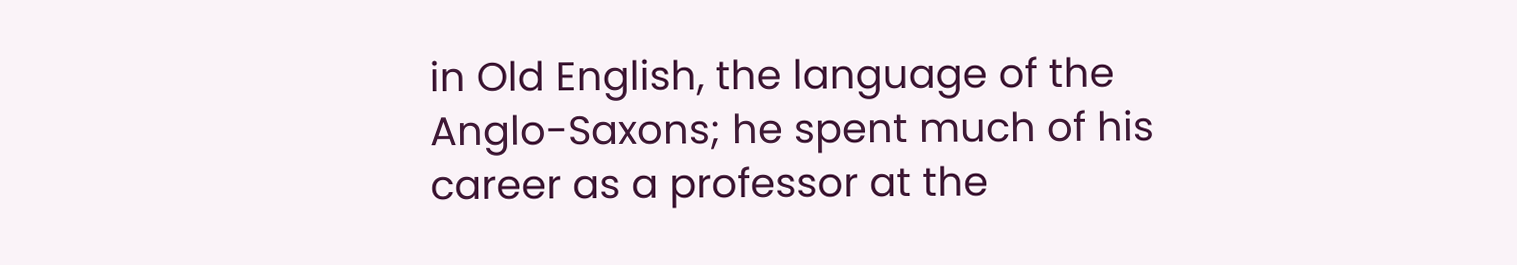in Old English, the language of the Anglo-Saxons; he spent much of his career as a professor at the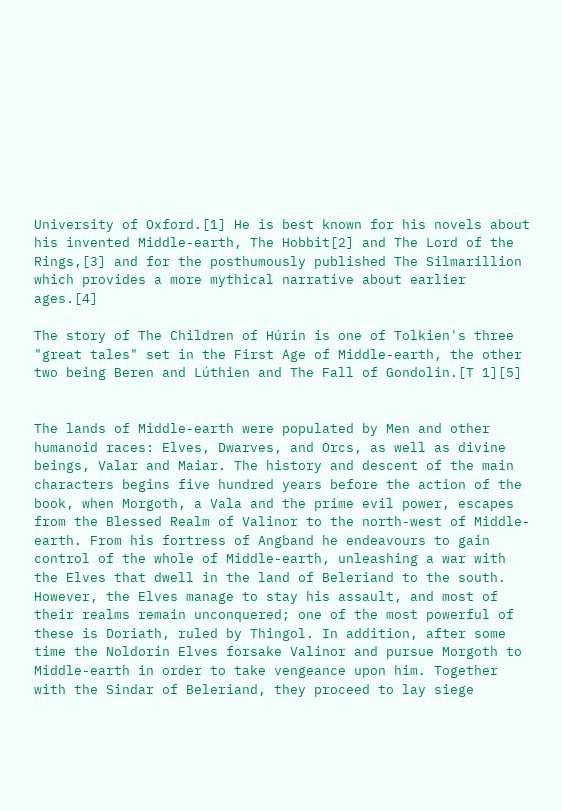University of Oxford.[1] He is best known for his novels about his invented Middle-earth, The Hobbit[2] and The Lord of the Rings,[3] and for the posthumously published The Silmarillion which provides a more mythical narrative about earlier ages.[4]

The story of The Children of Húrin is one of Tolkien's three "great tales" set in the First Age of Middle-earth, the other two being Beren and Lúthien and The Fall of Gondolin.[T 1][5]


The lands of Middle-earth were populated by Men and other humanoid races: Elves, Dwarves, and Orcs, as well as divine beings, Valar and Maiar. The history and descent of the main characters begins five hundred years before the action of the book, when Morgoth, a Vala and the prime evil power, escapes from the Blessed Realm of Valinor to the north-west of Middle-earth. From his fortress of Angband he endeavours to gain control of the whole of Middle-earth, unleashing a war with the Elves that dwell in the land of Beleriand to the south. However, the Elves manage to stay his assault, and most of their realms remain unconquered; one of the most powerful of these is Doriath, ruled by Thingol. In addition, after some time the Noldorin Elves forsake Valinor and pursue Morgoth to Middle-earth in order to take vengeance upon him. Together with the Sindar of Beleriand, they proceed to lay siege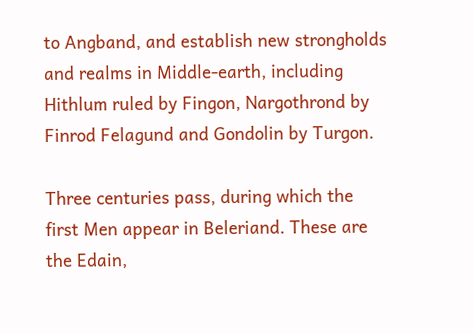to Angband, and establish new strongholds and realms in Middle-earth, including Hithlum ruled by Fingon, Nargothrond by Finrod Felagund and Gondolin by Turgon.

Three centuries pass, during which the first Men appear in Beleriand. These are the Edain,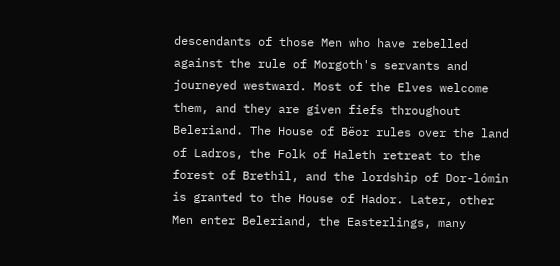descendants of those Men who have rebelled against the rule of Morgoth's servants and journeyed westward. Most of the Elves welcome them, and they are given fiefs throughout Beleriand. The House of Bëor rules over the land of Ladros, the Folk of Haleth retreat to the forest of Brethil, and the lordship of Dor-lómin is granted to the House of Hador. Later, other Men enter Beleriand, the Easterlings, many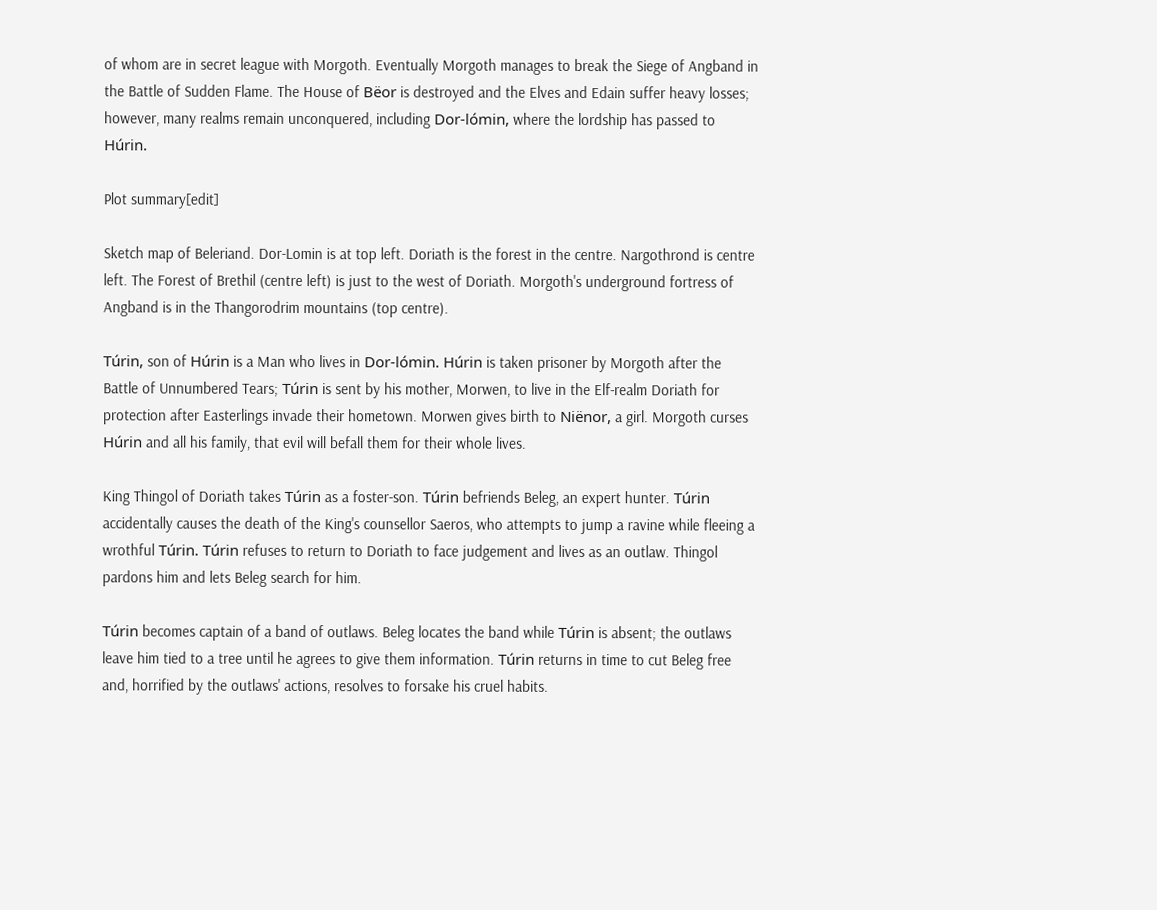of whom are in secret league with Morgoth. Eventually Morgoth manages to break the Siege of Angband in the Battle of Sudden Flame. The House of Bëor is destroyed and the Elves and Edain suffer heavy losses; however, many realms remain unconquered, including Dor-lómin, where the lordship has passed to Húrin.

Plot summary[edit]

Sketch map of Beleriand. Dor-Lomin is at top left. Doriath is the forest in the centre. Nargothrond is centre left. The Forest of Brethil (centre left) is just to the west of Doriath. Morgoth's underground fortress of Angband is in the Thangorodrim mountains (top centre).

Túrin, son of Húrin is a Man who lives in Dor-lómin. Húrin is taken prisoner by Morgoth after the Battle of Unnumbered Tears; Túrin is sent by his mother, Morwen, to live in the Elf-realm Doriath for protection after Easterlings invade their hometown. Morwen gives birth to Niënor, a girl. Morgoth curses Húrin and all his family, that evil will befall them for their whole lives.

King Thingol of Doriath takes Túrin as a foster-son. Túrin befriends Beleg, an expert hunter. Túrin accidentally causes the death of the King's counsellor Saeros, who attempts to jump a ravine while fleeing a wrothful Túrin. Túrin refuses to return to Doriath to face judgement and lives as an outlaw. Thingol pardons him and lets Beleg search for him.

Túrin becomes captain of a band of outlaws. Beleg locates the band while Túrin is absent; the outlaws leave him tied to a tree until he agrees to give them information. Túrin returns in time to cut Beleg free and, horrified by the outlaws' actions, resolves to forsake his cruel habits.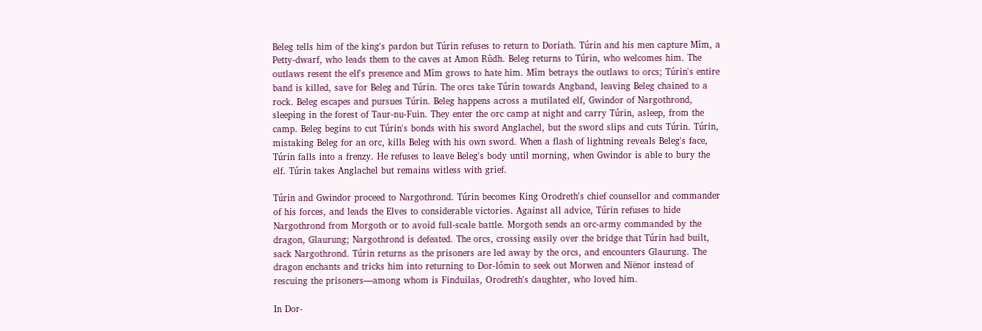Beleg tells him of the king's pardon but Túrin refuses to return to Doriath. Túrin and his men capture Mîm, a Petty-dwarf, who leads them to the caves at Amon Rûdh. Beleg returns to Túrin, who welcomes him. The outlaws resent the elf's presence and Mîm grows to hate him. Mîm betrays the outlaws to orcs; Túrin's entire band is killed, save for Beleg and Túrin. The orcs take Túrin towards Angband, leaving Beleg chained to a rock. Beleg escapes and pursues Túrin. Beleg happens across a mutilated elf, Gwindor of Nargothrond, sleeping in the forest of Taur-nu-Fuin. They enter the orc camp at night and carry Túrin, asleep, from the camp. Beleg begins to cut Túrin's bonds with his sword Anglachel, but the sword slips and cuts Túrin. Túrin, mistaking Beleg for an orc, kills Beleg with his own sword. When a flash of lightning reveals Beleg's face, Túrin falls into a frenzy. He refuses to leave Beleg's body until morning, when Gwindor is able to bury the elf. Túrin takes Anglachel but remains witless with grief.

Túrin and Gwindor proceed to Nargothrond. Túrin becomes King Orodreth's chief counsellor and commander of his forces, and leads the Elves to considerable victories. Against all advice, Túrin refuses to hide Nargothrond from Morgoth or to avoid full-scale battle. Morgoth sends an orc-army commanded by the dragon, Glaurung; Nargothrond is defeated. The orcs, crossing easily over the bridge that Túrin had built, sack Nargothrond. Túrin returns as the prisoners are led away by the orcs, and encounters Glaurung. The dragon enchants and tricks him into returning to Dor-lómin to seek out Morwen and Niënor instead of rescuing the prisoners—among whom is Finduilas, Orodreth's daughter, who loved him.

In Dor-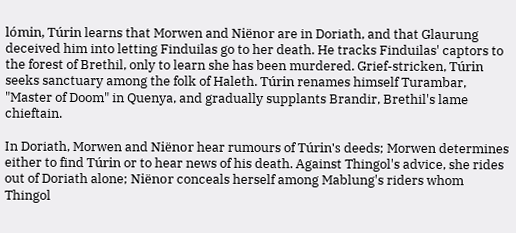lómin, Túrin learns that Morwen and Niënor are in Doriath, and that Glaurung deceived him into letting Finduilas go to her death. He tracks Finduilas' captors to the forest of Brethil, only to learn she has been murdered. Grief-stricken, Túrin seeks sanctuary among the folk of Haleth. Túrin renames himself Turambar, "Master of Doom" in Quenya, and gradually supplants Brandir, Brethil's lame chieftain.

In Doriath, Morwen and Niënor hear rumours of Túrin's deeds; Morwen determines either to find Túrin or to hear news of his death. Against Thingol's advice, she rides out of Doriath alone; Niënor conceals herself among Mablung's riders whom Thingol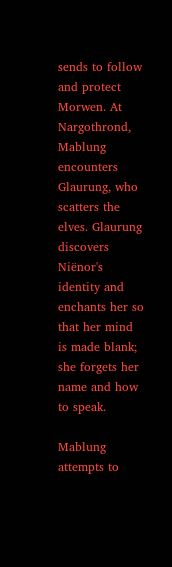sends to follow and protect Morwen. At Nargothrond, Mablung encounters Glaurung, who scatters the elves. Glaurung discovers Niënor's identity and enchants her so that her mind is made blank; she forgets her name and how to speak.

Mablung attempts to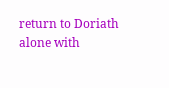return to Doriath alone with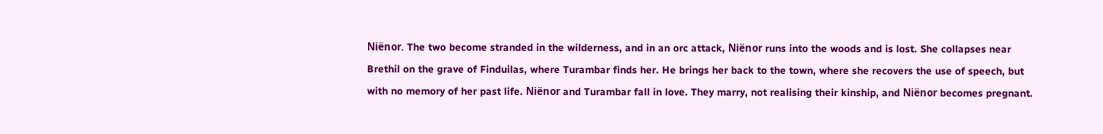Niënor. The two become stranded in the wilderness, and in an orc attack, Niënor runs into the woods and is lost. She collapses near Brethil on the grave of Finduilas, where Turambar finds her. He brings her back to the town, where she recovers the use of speech, but with no memory of her past life. Niënor and Turambar fall in love. They marry, not realising their kinship, and Niënor becomes pregnant.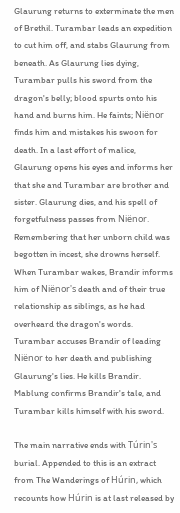Glaurung returns to exterminate the men of Brethil. Turambar leads an expedition to cut him off, and stabs Glaurung from beneath. As Glaurung lies dying, Turambar pulls his sword from the dragon's belly; blood spurts onto his hand and burns him. He faints; Niënor finds him and mistakes his swoon for death. In a last effort of malice, Glaurung opens his eyes and informs her that she and Turambar are brother and sister. Glaurung dies, and his spell of forgetfulness passes from Niënor. Remembering that her unborn child was begotten in incest, she drowns herself. When Turambar wakes, Brandir informs him of Niënor's death and of their true relationship as siblings, as he had overheard the dragon's words. Turambar accuses Brandir of leading Niënor to her death and publishing Glaurung's lies. He kills Brandir. Mablung confirms Brandir's tale, and Turambar kills himself with his sword.

The main narrative ends with Túrin's burial. Appended to this is an extract from The Wanderings of Húrin, which recounts how Húrin is at last released by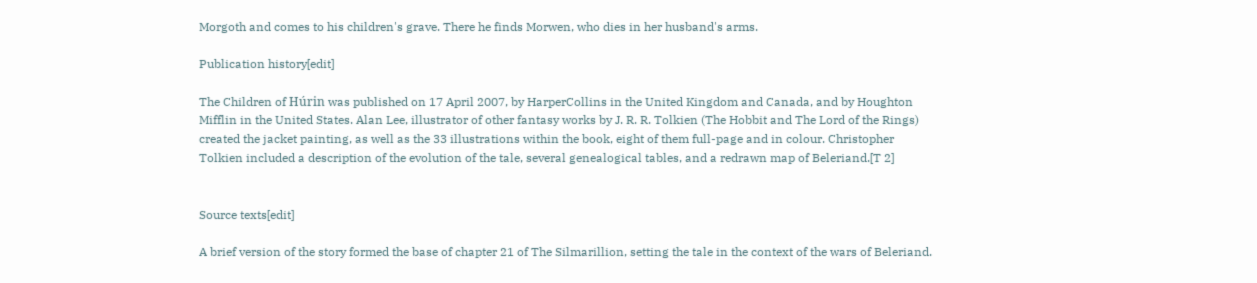Morgoth and comes to his children's grave. There he finds Morwen, who dies in her husband's arms.

Publication history[edit]

The Children of Húrin was published on 17 April 2007, by HarperCollins in the United Kingdom and Canada, and by Houghton Mifflin in the United States. Alan Lee, illustrator of other fantasy works by J. R. R. Tolkien (The Hobbit and The Lord of the Rings) created the jacket painting, as well as the 33 illustrations within the book, eight of them full-page and in colour. Christopher Tolkien included a description of the evolution of the tale, several genealogical tables, and a redrawn map of Beleriand.[T 2]


Source texts[edit]

A brief version of the story formed the base of chapter 21 of The Silmarillion, setting the tale in the context of the wars of Beleriand.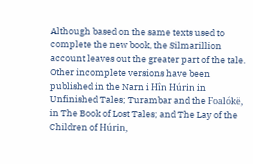Although based on the same texts used to complete the new book, the Silmarillion account leaves out the greater part of the tale. Other incomplete versions have been published in the Narn i Hîn Húrin in Unfinished Tales; Turambar and the Foalókë, in The Book of Lost Tales; and The Lay of the Children of Húrin,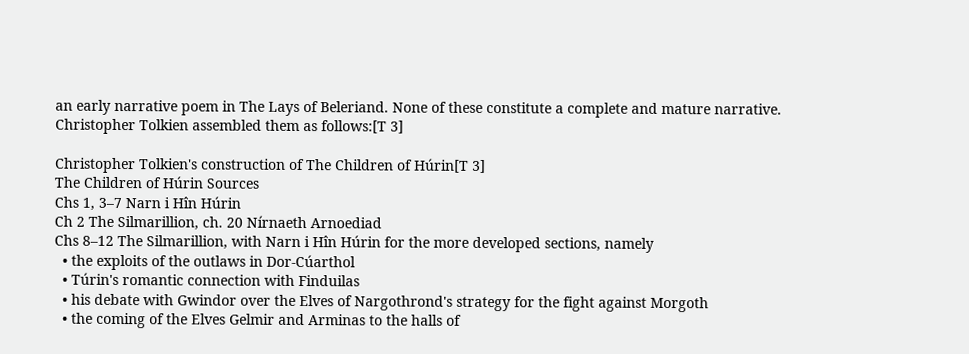an early narrative poem in The Lays of Beleriand. None of these constitute a complete and mature narrative. Christopher Tolkien assembled them as follows:[T 3]

Christopher Tolkien's construction of The Children of Húrin[T 3]
The Children of Húrin Sources
Chs 1, 3–7 Narn i Hîn Húrin
Ch 2 The Silmarillion, ch. 20 Nírnaeth Arnoediad
Chs 8–12 The Silmarillion, with Narn i Hîn Húrin for the more developed sections, namely
  • the exploits of the outlaws in Dor-Cúarthol
  • Túrin's romantic connection with Finduilas
  • his debate with Gwindor over the Elves of Nargothrond's strategy for the fight against Morgoth
  • the coming of the Elves Gelmir and Arminas to the halls of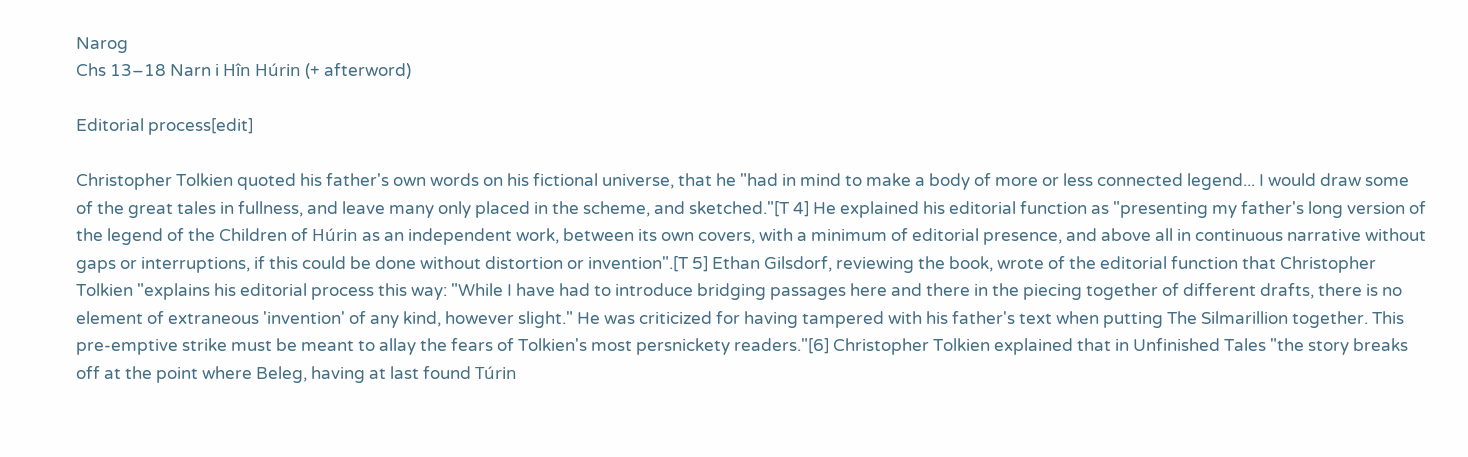Narog
Chs 13–18 Narn i Hîn Húrin (+ afterword)

Editorial process[edit]

Christopher Tolkien quoted his father's own words on his fictional universe, that he "had in mind to make a body of more or less connected legend... I would draw some of the great tales in fullness, and leave many only placed in the scheme, and sketched."[T 4] He explained his editorial function as "presenting my father's long version of the legend of the Children of Húrin as an independent work, between its own covers, with a minimum of editorial presence, and above all in continuous narrative without gaps or interruptions, if this could be done without distortion or invention".[T 5] Ethan Gilsdorf, reviewing the book, wrote of the editorial function that Christopher Tolkien "explains his editorial process this way: "While I have had to introduce bridging passages here and there in the piecing together of different drafts, there is no element of extraneous 'invention' of any kind, however slight." He was criticized for having tampered with his father's text when putting The Silmarillion together. This pre-emptive strike must be meant to allay the fears of Tolkien's most persnickety readers."[6] Christopher Tolkien explained that in Unfinished Tales "the story breaks off at the point where Beleg, having at last found Túrin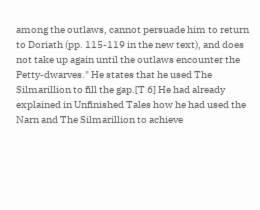among the outlaws, cannot persuade him to return to Doriath (pp. 115-119 in the new text), and does not take up again until the outlaws encounter the Petty-dwarves." He states that he used The Silmarillion to fill the gap.[T 6] He had already explained in Unfinished Tales how he had used the Narn and The Silmarillion to achieve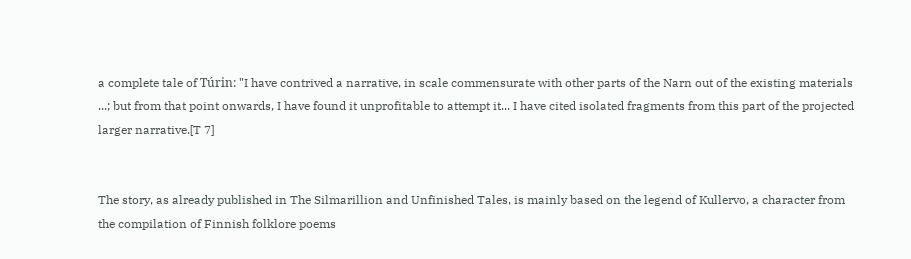a complete tale of Túrin: "I have contrived a narrative, in scale commensurate with other parts of the Narn out of the existing materials ...; but from that point onwards, I have found it unprofitable to attempt it... I have cited isolated fragments from this part of the projected larger narrative.[T 7]


The story, as already published in The Silmarillion and Unfinished Tales, is mainly based on the legend of Kullervo, a character from the compilation of Finnish folklore poems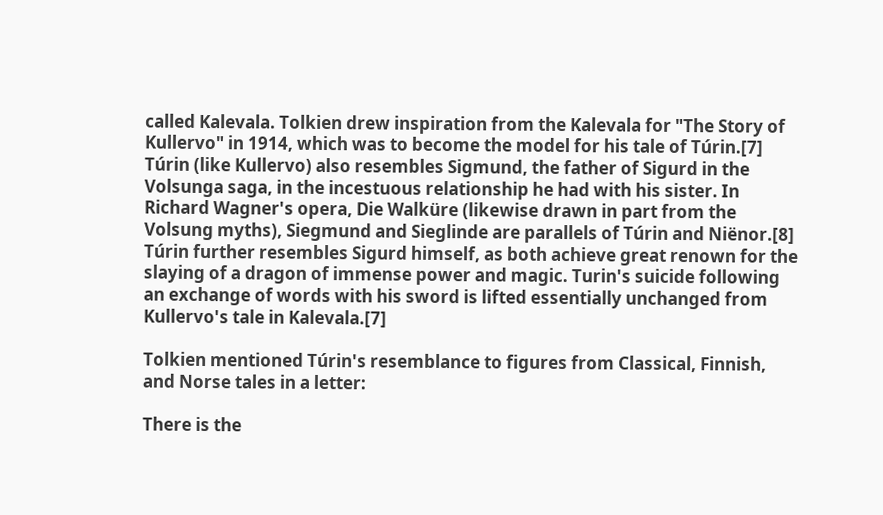called Kalevala. Tolkien drew inspiration from the Kalevala for "The Story of Kullervo" in 1914, which was to become the model for his tale of Túrin.[7] Túrin (like Kullervo) also resembles Sigmund, the father of Sigurd in the Volsunga saga, in the incestuous relationship he had with his sister. In Richard Wagner's opera, Die Walküre (likewise drawn in part from the Volsung myths), Siegmund and Sieglinde are parallels of Túrin and Niënor.[8] Túrin further resembles Sigurd himself, as both achieve great renown for the slaying of a dragon of immense power and magic. Turin's suicide following an exchange of words with his sword is lifted essentially unchanged from Kullervo's tale in Kalevala.[7]

Tolkien mentioned Túrin's resemblance to figures from Classical, Finnish, and Norse tales in a letter:

There is the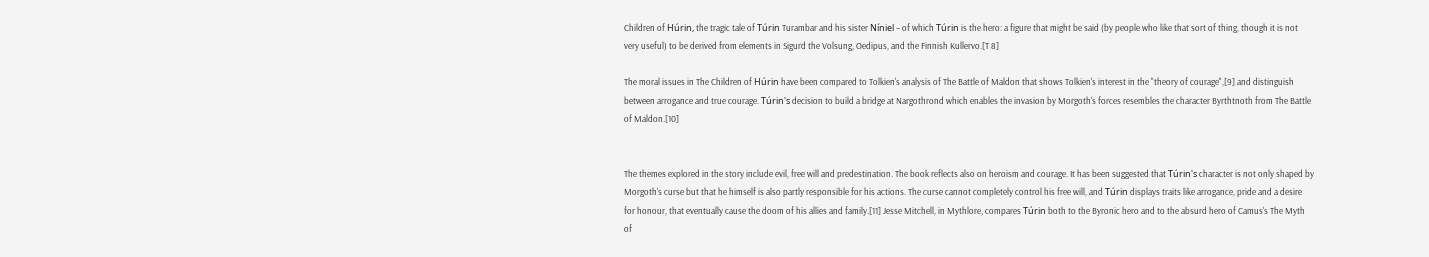Children of Húrin, the tragic tale of Túrin Turambar and his sister Níniel – of which Túrin is the hero: a figure that might be said (by people who like that sort of thing, though it is not very useful) to be derived from elements in Sigurd the Volsung, Oedipus, and the Finnish Kullervo.[T 8]

The moral issues in The Children of Húrin have been compared to Tolkien's analysis of The Battle of Maldon that shows Tolkien's interest in the "theory of courage",[9] and distinguish between arrogance and true courage. Túrin's decision to build a bridge at Nargothrond which enables the invasion by Morgoth's forces resembles the character Byrthtnoth from The Battle of Maldon.[10]


The themes explored in the story include evil, free will and predestination. The book reflects also on heroism and courage. It has been suggested that Túrin's character is not only shaped by Morgoth's curse but that he himself is also partly responsible for his actions. The curse cannot completely control his free will, and Túrin displays traits like arrogance, pride and a desire for honour, that eventually cause the doom of his allies and family.[11] Jesse Mitchell, in Mythlore, compares Túrin both to the Byronic hero and to the absurd hero of Camus's The Myth of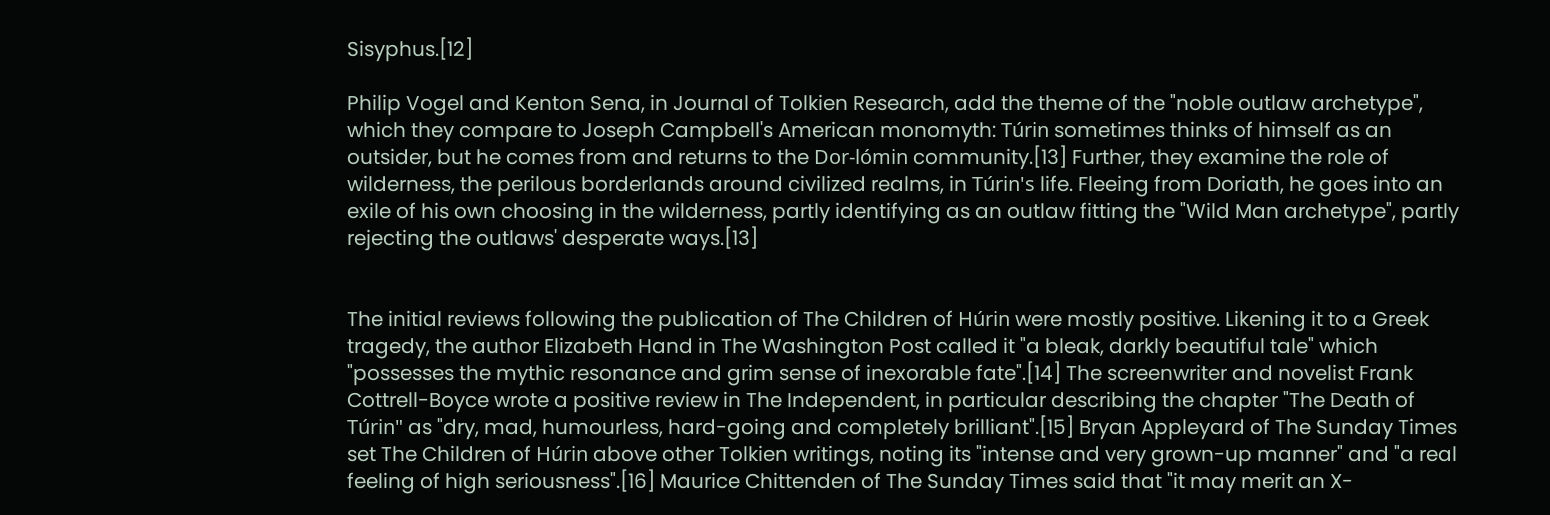Sisyphus.[12]

Philip Vogel and Kenton Sena, in Journal of Tolkien Research, add the theme of the "noble outlaw archetype", which they compare to Joseph Campbell's American monomyth: Túrin sometimes thinks of himself as an outsider, but he comes from and returns to the Dor-lómin community.[13] Further, they examine the role of wilderness, the perilous borderlands around civilized realms, in Túrin's life. Fleeing from Doriath, he goes into an exile of his own choosing in the wilderness, partly identifying as an outlaw fitting the "Wild Man archetype", partly rejecting the outlaws' desperate ways.[13]


The initial reviews following the publication of The Children of Húrin were mostly positive. Likening it to a Greek tragedy, the author Elizabeth Hand in The Washington Post called it "a bleak, darkly beautiful tale" which "possesses the mythic resonance and grim sense of inexorable fate".[14] The screenwriter and novelist Frank Cottrell-Boyce wrote a positive review in The Independent, in particular describing the chapter "The Death of Túrin" as "dry, mad, humourless, hard-going and completely brilliant".[15] Bryan Appleyard of The Sunday Times set The Children of Húrin above other Tolkien writings, noting its "intense and very grown-up manner" and "a real feeling of high seriousness".[16] Maurice Chittenden of The Sunday Times said that "it may merit an X-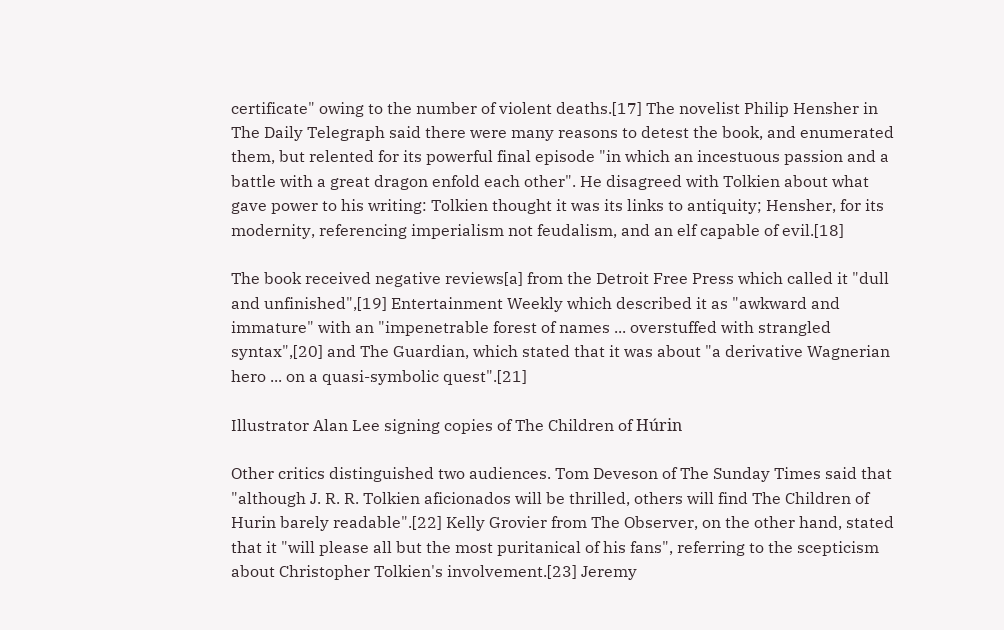certificate" owing to the number of violent deaths.[17] The novelist Philip Hensher in The Daily Telegraph said there were many reasons to detest the book, and enumerated them, but relented for its powerful final episode "in which an incestuous passion and a battle with a great dragon enfold each other". He disagreed with Tolkien about what gave power to his writing: Tolkien thought it was its links to antiquity; Hensher, for its modernity, referencing imperialism not feudalism, and an elf capable of evil.[18]

The book received negative reviews[a] from the Detroit Free Press which called it "dull and unfinished",[19] Entertainment Weekly which described it as "awkward and immature" with an "impenetrable forest of names ... overstuffed with strangled syntax",[20] and The Guardian, which stated that it was about "a derivative Wagnerian hero ... on a quasi-symbolic quest".[21]

Illustrator Alan Lee signing copies of The Children of Húrin

Other critics distinguished two audiences. Tom Deveson of The Sunday Times said that "although J. R. R. Tolkien aficionados will be thrilled, others will find The Children of Hurin barely readable".[22] Kelly Grovier from The Observer, on the other hand, stated that it "will please all but the most puritanical of his fans", referring to the scepticism about Christopher Tolkien's involvement.[23] Jeremy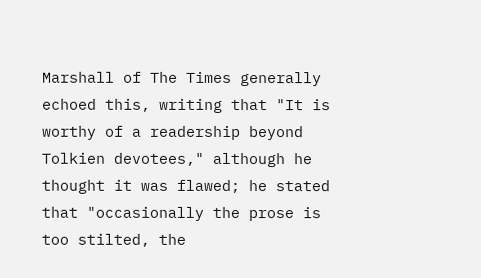Marshall of The Times generally echoed this, writing that "It is worthy of a readership beyond Tolkien devotees," although he thought it was flawed; he stated that "occasionally the prose is too stilted, the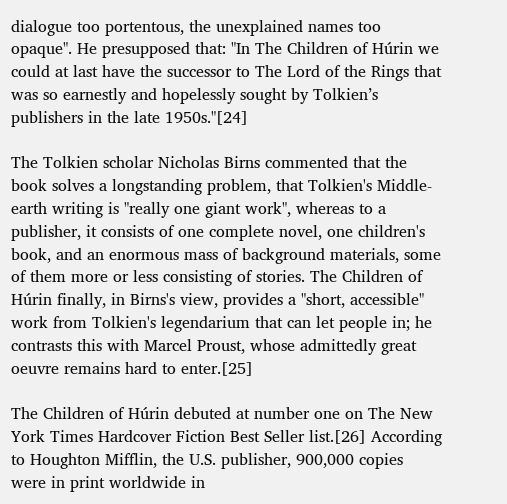dialogue too portentous, the unexplained names too opaque". He presupposed that: "In The Children of Húrin we could at last have the successor to The Lord of the Rings that was so earnestly and hopelessly sought by Tolkien’s publishers in the late 1950s."[24]

The Tolkien scholar Nicholas Birns commented that the book solves a longstanding problem, that Tolkien's Middle-earth writing is "really one giant work", whereas to a publisher, it consists of one complete novel, one children's book, and an enormous mass of background materials, some of them more or less consisting of stories. The Children of Húrin finally, in Birns's view, provides a "short, accessible" work from Tolkien's legendarium that can let people in; he contrasts this with Marcel Proust, whose admittedly great oeuvre remains hard to enter.[25]

The Children of Húrin debuted at number one on The New York Times Hardcover Fiction Best Seller list.[26] According to Houghton Mifflin, the U.S. publisher, 900,000 copies were in print worldwide in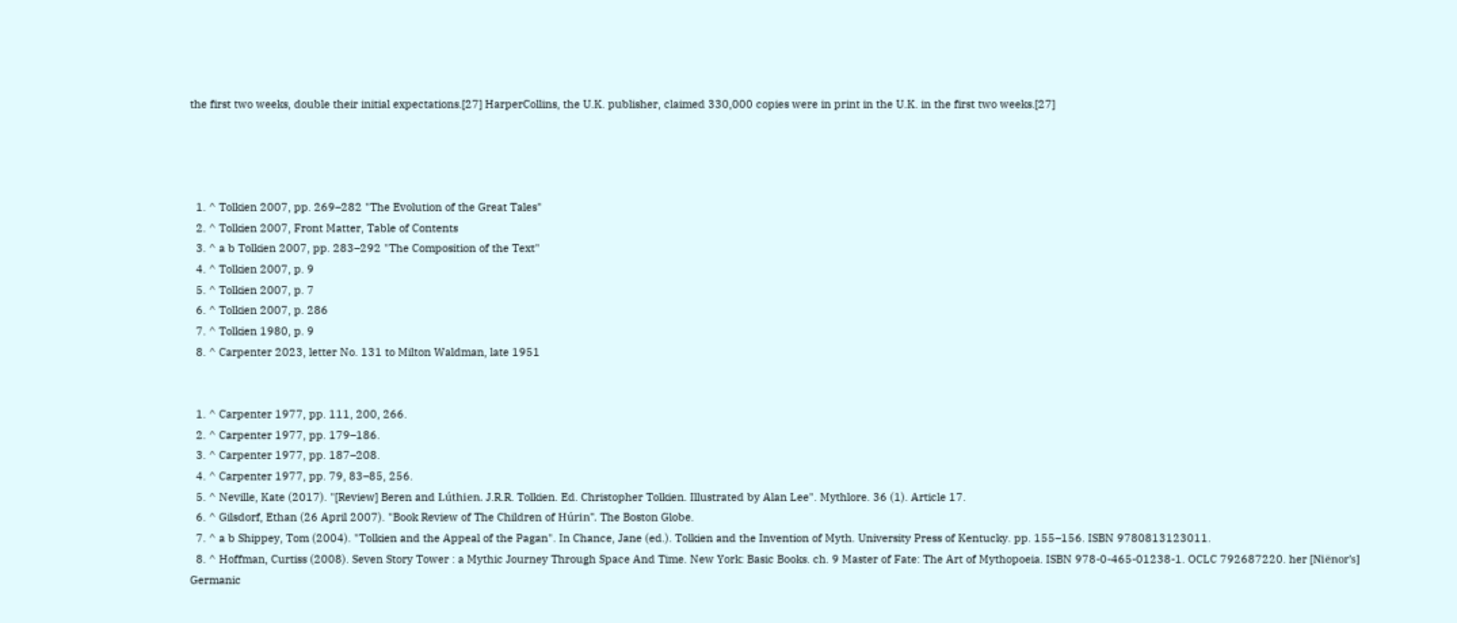the first two weeks, double their initial expectations.[27] HarperCollins, the U.K. publisher, claimed 330,000 copies were in print in the U.K. in the first two weeks.[27]




  1. ^ Tolkien 2007, pp. 269–282 "The Evolution of the Great Tales"
  2. ^ Tolkien 2007, Front Matter, Table of Contents
  3. ^ a b Tolkien 2007, pp. 283–292 "The Composition of the Text"
  4. ^ Tolkien 2007, p. 9
  5. ^ Tolkien 2007, p. 7
  6. ^ Tolkien 2007, p. 286
  7. ^ Tolkien 1980, p. 9
  8. ^ Carpenter 2023, letter No. 131 to Milton Waldman, late 1951


  1. ^ Carpenter 1977, pp. 111, 200, 266.
  2. ^ Carpenter 1977, pp. 179–186.
  3. ^ Carpenter 1977, pp. 187–208.
  4. ^ Carpenter 1977, pp. 79, 83–85, 256.
  5. ^ Neville, Kate (2017). "[Review] Beren and Lúthien. J.R.R. Tolkien. Ed. Christopher Tolkien. Illustrated by Alan Lee". Mythlore. 36 (1). Article 17.
  6. ^ Gilsdorf, Ethan (26 April 2007). "Book Review of The Children of Húrin". The Boston Globe.
  7. ^ a b Shippey, Tom (2004). "Tolkien and the Appeal of the Pagan". In Chance, Jane (ed.). Tolkien and the Invention of Myth. University Press of Kentucky. pp. 155–156. ISBN 9780813123011.
  8. ^ Hoffman, Curtiss (2008). Seven Story Tower : a Mythic Journey Through Space And Time. New York: Basic Books. ch. 9 Master of Fate: The Art of Mythopoeia. ISBN 978-0-465-01238-1. OCLC 792687220. her [Niënor's] Germanic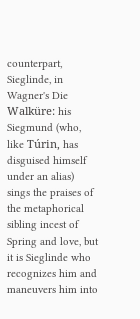counterpart, Sieglinde, in Wagner's Die Walküre: his Siegmund (who, like Túrin, has disguised himself under an alias) sings the praises of the metaphorical sibling incest of Spring and love, but it is Sieglinde who recognizes him and maneuvers him into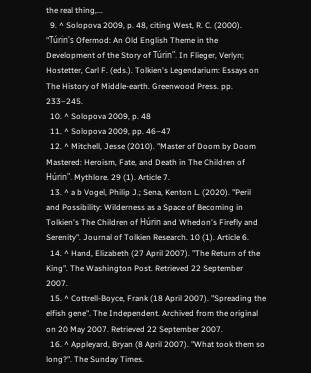the real thing,...
  9. ^ Solopova 2009, p. 48, citing West, R. C. (2000). "Túrin's Ofermod: An Old English Theme in the Development of the Story of Túrin". In Flieger, Verlyn; Hostetter, Carl F. (eds.). Tolkien's Legendarium: Essays on The History of Middle-earth. Greenwood Press. pp. 233–245.
  10. ^ Solopova 2009, p. 48
  11. ^ Solopova 2009, pp. 46–47
  12. ^ Mitchell, Jesse (2010). "Master of Doom by Doom Mastered: Heroism, Fate, and Death in The Children of Húrin". Mythlore. 29 (1). Article 7.
  13. ^ a b Vogel, Philip J.; Sena, Kenton L. (2020). "Peril and Possibility: Wilderness as a Space of Becoming in Tolkien's The Children of Húrin and Whedon's Firefly and Serenity". Journal of Tolkien Research. 10 (1). Article 6.
  14. ^ Hand, Elizabeth (27 April 2007). "The Return of the King". The Washington Post. Retrieved 22 September 2007.
  15. ^ Cottrell-Boyce, Frank (18 April 2007). "Spreading the elfish gene". The Independent. Archived from the original on 20 May 2007. Retrieved 22 September 2007.
  16. ^ Appleyard, Bryan (8 April 2007). "What took them so long?". The Sunday Times.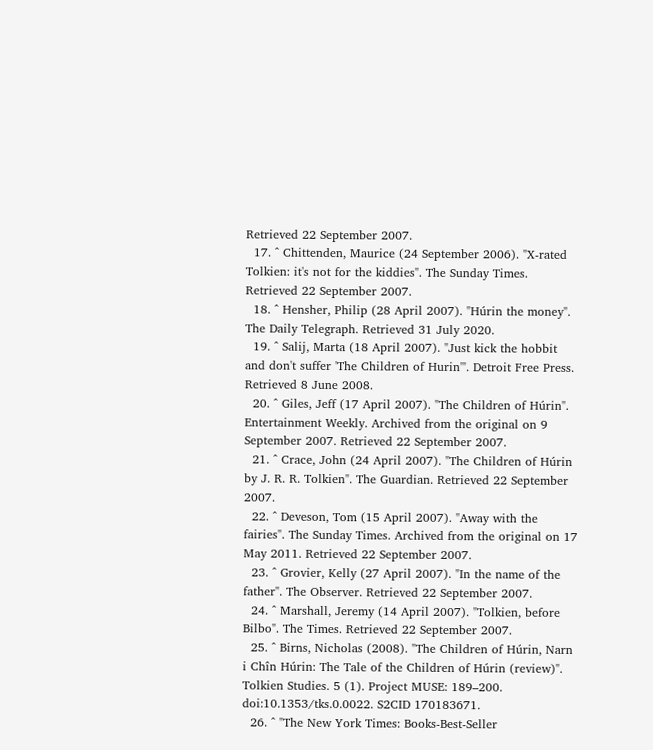Retrieved 22 September 2007.
  17. ^ Chittenden, Maurice (24 September 2006). "X-rated Tolkien: it's not for the kiddies". The Sunday Times. Retrieved 22 September 2007.
  18. ^ Hensher, Philip (28 April 2007). "Húrin the money". The Daily Telegraph. Retrieved 31 July 2020.
  19. ^ Salij, Marta (18 April 2007). "Just kick the hobbit and don't suffer 'The Children of Hurin'". Detroit Free Press. Retrieved 8 June 2008.
  20. ^ Giles, Jeff (17 April 2007). "The Children of Húrin". Entertainment Weekly. Archived from the original on 9 September 2007. Retrieved 22 September 2007.
  21. ^ Crace, John (24 April 2007). "The Children of Húrin by J. R. R. Tolkien". The Guardian. Retrieved 22 September 2007.
  22. ^ Deveson, Tom (15 April 2007). "Away with the fairies". The Sunday Times. Archived from the original on 17 May 2011. Retrieved 22 September 2007.
  23. ^ Grovier, Kelly (27 April 2007). "In the name of the father". The Observer. Retrieved 22 September 2007.
  24. ^ Marshall, Jeremy (14 April 2007). "Tolkien, before Bilbo". The Times. Retrieved 22 September 2007.
  25. ^ Birns, Nicholas (2008). "The Children of Húrin, Narn i Chîn Húrin: The Tale of the Children of Húrin (review)". Tolkien Studies. 5 (1). Project MUSE: 189–200. doi:10.1353/tks.0.0022. S2CID 170183671.
  26. ^ "The New York Times: Books-Best-Seller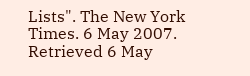Lists". The New York Times. 6 May 2007. Retrieved 6 May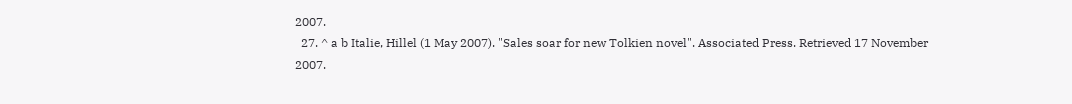2007.
  27. ^ a b Italie, Hillel (1 May 2007). "Sales soar for new Tolkien novel". Associated Press. Retrieved 17 November 2007.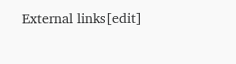External links[edit]